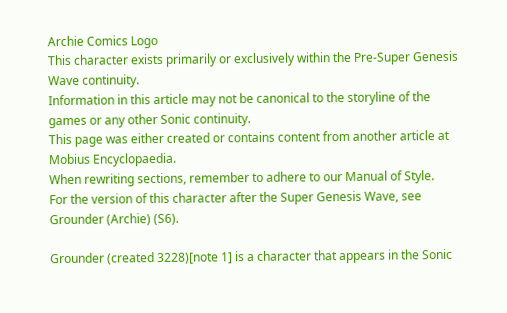Archie Comics Logo
This character exists primarily or exclusively within the Pre-Super Genesis Wave continuity.
Information in this article may not be canonical to the storyline of the games or any other Sonic continuity.
This page was either created or contains content from another article at Mobius Encyclopaedia.
When rewriting sections, remember to adhere to our Manual of Style.
For the version of this character after the Super Genesis Wave, see Grounder (Archie) (S6).

Grounder (created 3228)[note 1] is a character that appears in the Sonic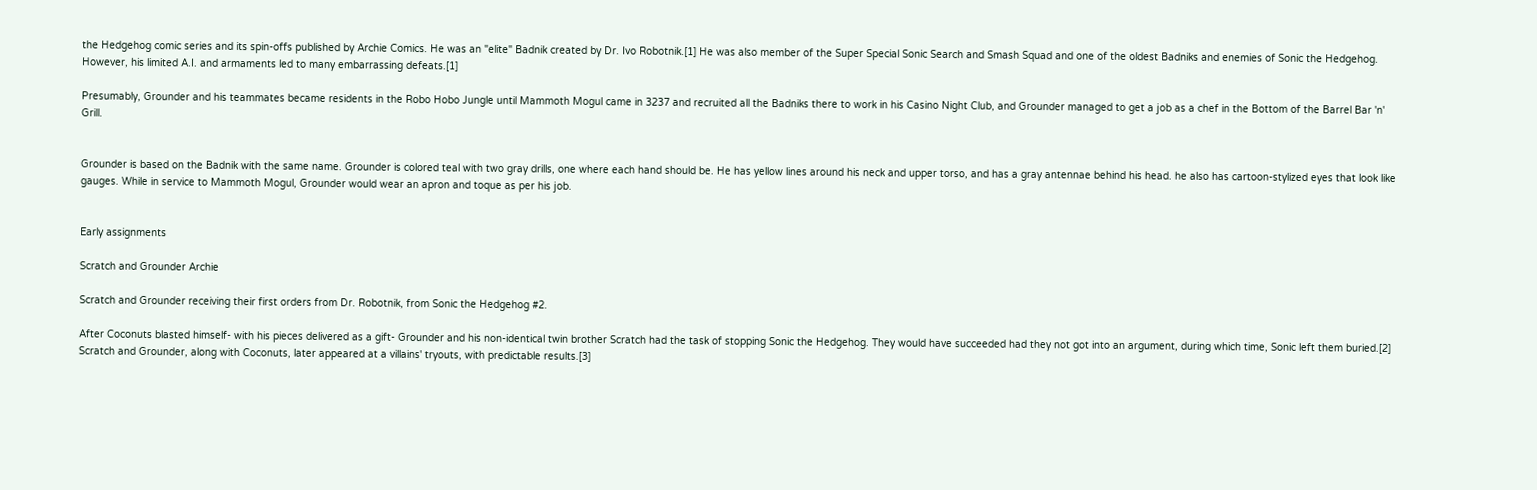the Hedgehog comic series and its spin-offs published by Archie Comics. He was an "elite" Badnik created by Dr. Ivo Robotnik.[1] He was also member of the Super Special Sonic Search and Smash Squad and one of the oldest Badniks and enemies of Sonic the Hedgehog. However, his limited A.I. and armaments led to many embarrassing defeats.[1]

Presumably, Grounder and his teammates became residents in the Robo Hobo Jungle until Mammoth Mogul came in 3237 and recruited all the Badniks there to work in his Casino Night Club, and Grounder managed to get a job as a chef in the Bottom of the Barrel Bar 'n' Grill.


Grounder is based on the Badnik with the same name. Grounder is colored teal with two gray drills, one where each hand should be. He has yellow lines around his neck and upper torso, and has a gray antennae behind his head. he also has cartoon-stylized eyes that look like gauges. While in service to Mammoth Mogul, Grounder would wear an apron and toque as per his job.


Early assignments

Scratch and Grounder Archie

Scratch and Grounder receiving their first orders from Dr. Robotnik, from Sonic the Hedgehog #2.

After Coconuts blasted himself- with his pieces delivered as a gift- Grounder and his non-identical twin brother Scratch had the task of stopping Sonic the Hedgehog. They would have succeeded had they not got into an argument, during which time, Sonic left them buried.[2] Scratch and Grounder, along with Coconuts, later appeared at a villains' tryouts, with predictable results.[3]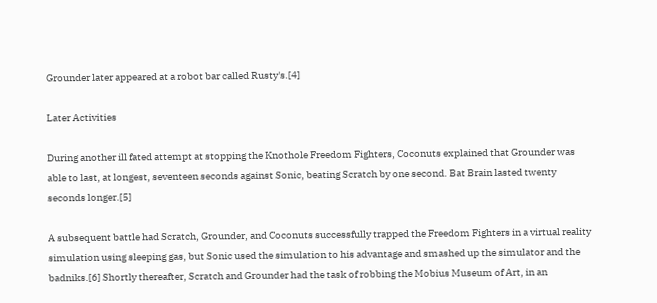Grounder later appeared at a robot bar called Rusty's.[4]

Later Activities

During another ill fated attempt at stopping the Knothole Freedom Fighters, Coconuts explained that Grounder was able to last, at longest, seventeen seconds against Sonic, beating Scratch by one second. Bat Brain lasted twenty seconds longer.[5]

A subsequent battle had Scratch, Grounder, and Coconuts successfully trapped the Freedom Fighters in a virtual reality simulation using sleeping gas, but Sonic used the simulation to his advantage and smashed up the simulator and the badniks.[6] Shortly thereafter, Scratch and Grounder had the task of robbing the Mobius Museum of Art, in an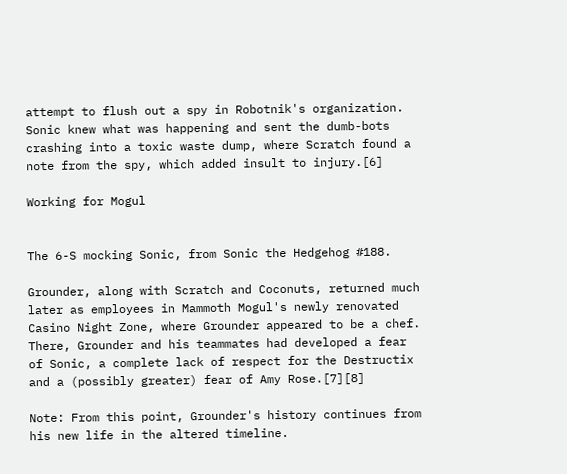attempt to flush out a spy in Robotnik's organization. Sonic knew what was happening and sent the dumb-bots crashing into a toxic waste dump, where Scratch found a note from the spy, which added insult to injury.[6]

Working for Mogul


The 6-S mocking Sonic, from Sonic the Hedgehog #188.

Grounder, along with Scratch and Coconuts, returned much later as employees in Mammoth Mogul's newly renovated Casino Night Zone, where Grounder appeared to be a chef. There, Grounder and his teammates had developed a fear of Sonic, a complete lack of respect for the Destructix and a (possibly greater) fear of Amy Rose.[7][8]

Note: From this point, Grounder's history continues from his new life in the altered timeline.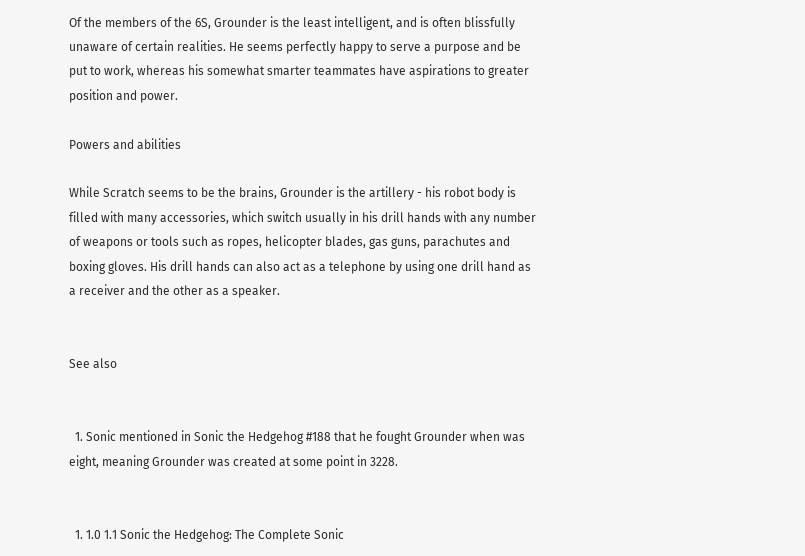Of the members of the 6S, Grounder is the least intelligent, and is often blissfully unaware of certain realities. He seems perfectly happy to serve a purpose and be put to work, whereas his somewhat smarter teammates have aspirations to greater position and power.

Powers and abilities

While Scratch seems to be the brains, Grounder is the artillery - his robot body is filled with many accessories, which switch usually in his drill hands with any number of weapons or tools such as ropes, helicopter blades, gas guns, parachutes and boxing gloves. His drill hands can also act as a telephone by using one drill hand as a receiver and the other as a speaker.


See also


  1. Sonic mentioned in Sonic the Hedgehog #188 that he fought Grounder when was eight, meaning Grounder was created at some point in 3228.


  1. 1.0 1.1 Sonic the Hedgehog: The Complete Sonic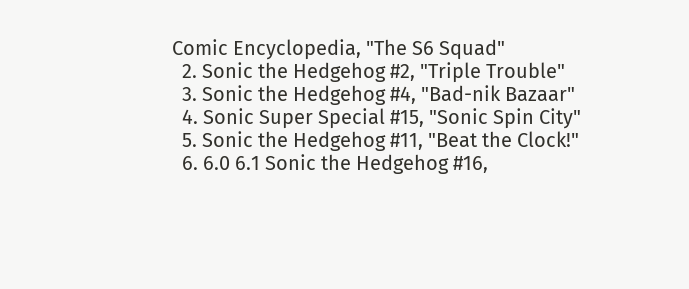Comic Encyclopedia, "The S6 Squad"
  2. Sonic the Hedgehog #2, "Triple Trouble"
  3. Sonic the Hedgehog #4, "Bad-nik Bazaar"
  4. Sonic Super Special #15, "Sonic Spin City"
  5. Sonic the Hedgehog #11, "Beat the Clock!"
  6. 6.0 6.1 Sonic the Hedgehog #16,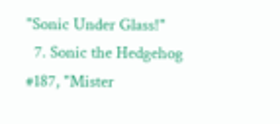"Sonic Under Glass!"
  7. Sonic the Hedgehog #187, "Mister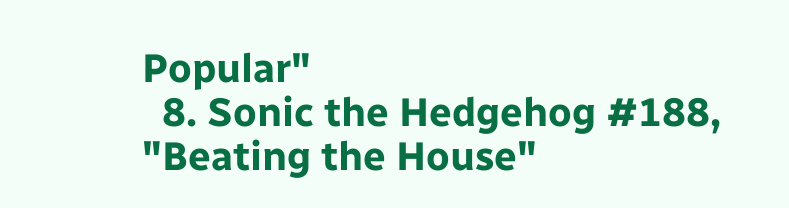Popular"
  8. Sonic the Hedgehog #188, "Beating the House"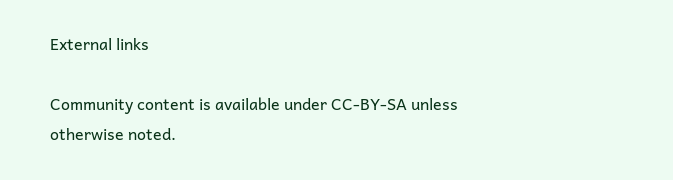External links

Community content is available under CC-BY-SA unless otherwise noted.